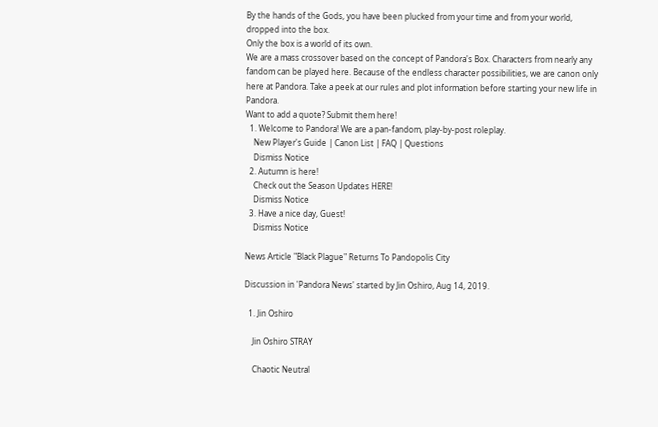By the hands of the Gods, you have been plucked from your time and from your world, dropped into the box.
Only the box is a world of its own.
We are a mass crossover based on the concept of Pandora's Box. Characters from nearly any fandom can be played here. Because of the endless character possibilities, we are canon only here at Pandora. Take a peek at our rules and plot information before starting your new life in Pandora.
Want to add a quote? Submit them here!
  1. Welcome to Pandora! We are a pan-fandom, play-by-post roleplay.
    New Player's Guide | Canon List | FAQ | Questions
    Dismiss Notice
  2. Autumn is here!
    Check out the Season Updates HERE!
    Dismiss Notice
  3. Have a nice day, Guest!
    Dismiss Notice

News Article "Black Plague" Returns To Pandopolis City

Discussion in 'Pandora News' started by Jin Oshiro, Aug 14, 2019.

  1. Jin Oshiro

    Jin Oshiro STRAY

    Chaotic Neutral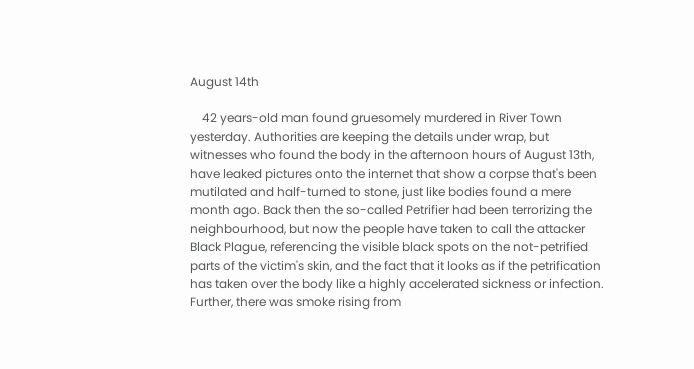August 14th

    42 years-old man found gruesomely murdered in River Town yesterday. Authorities are keeping the details under wrap, but witnesses who found the body in the afternoon hours of August 13th, have leaked pictures onto the internet that show a corpse that's been mutilated and half-turned to stone, just like bodies found a mere month ago. Back then the so-called Petrifier had been terrorizing the neighbourhood, but now the people have taken to call the attacker Black Plague, referencing the visible black spots on the not-petrified parts of the victim's skin, and the fact that it looks as if the petrification has taken over the body like a highly accelerated sickness or infection. Further, there was smoke rising from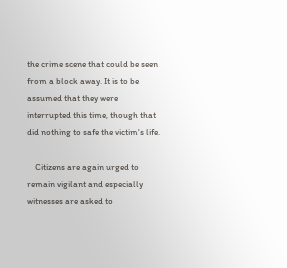the crime scene that could be seen from a block away. It is to be assumed that they were interrupted this time, though that did nothing to safe the victim's life.

    Citizens are again urged to remain vigilant and especially witnesses are asked to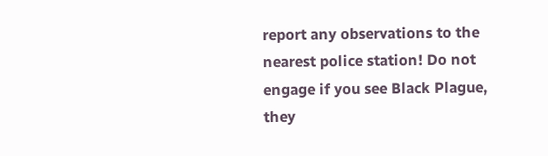report any observations to the nearest police station! Do not engage if you see Black Plague, they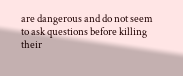are dangerous and do not seem to ask questions before killing their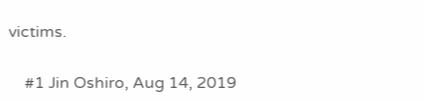victims.

    #1 Jin Oshiro, Aug 14, 2019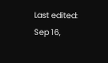Last edited: Sep 16,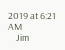2019 at 6:21 AM
    Jim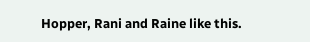Hopper, Rani and Raine like this.